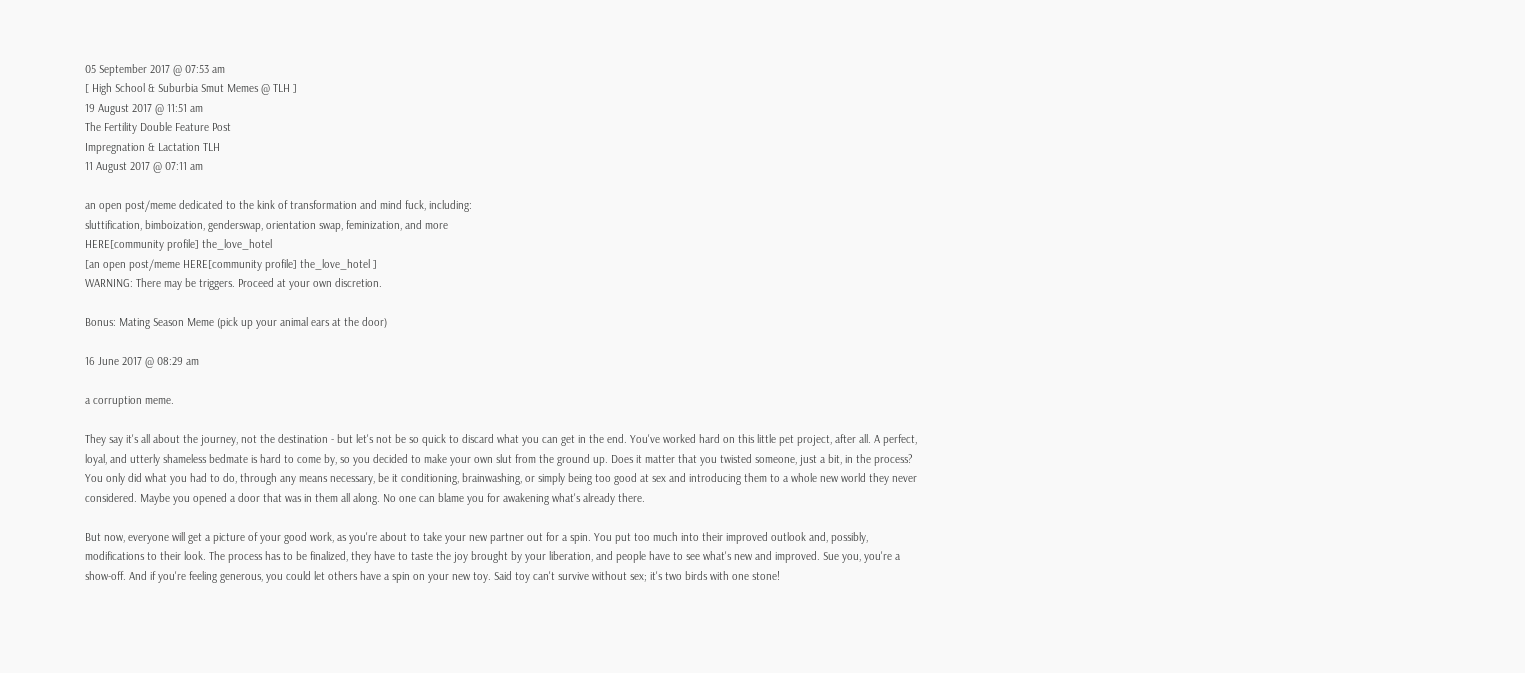05 September 2017 @ 07:53 am
[ High School & Suburbia Smut Memes @ TLH ]
19 August 2017 @ 11:51 am
The Fertility Double Feature Post
Impregnation & Lactation TLH
11 August 2017 @ 07:11 am

an open post/meme dedicated to the kink of transformation and mind fuck, including:
sluttification, bimboization, genderswap, orientation swap, feminization, and more
HERE[community profile] the_love_hotel
[an open post/meme HERE[community profile] the_love_hotel ]
WARNING: There may be triggers. Proceed at your own discretion.

Bonus: Mating Season Meme (pick up your animal ears at the door)

16 June 2017 @ 08:29 am

a corruption meme.

They say it's all about the journey, not the destination - but let's not be so quick to discard what you can get in the end. You've worked hard on this little pet project, after all. A perfect, loyal, and utterly shameless bedmate is hard to come by, so you decided to make your own slut from the ground up. Does it matter that you twisted someone, just a bit, in the process? You only did what you had to do, through any means necessary, be it conditioning, brainwashing, or simply being too good at sex and introducing them to a whole new world they never considered. Maybe you opened a door that was in them all along. No one can blame you for awakening what's already there.

But now, everyone will get a picture of your good work, as you're about to take your new partner out for a spin. You put too much into their improved outlook and, possibly, modifications to their look. The process has to be finalized, they have to taste the joy brought by your liberation, and people have to see what's new and improved. Sue you, you're a show-off. And if you're feeling generous, you could let others have a spin on your new toy. Said toy can't survive without sex; it's two birds with one stone!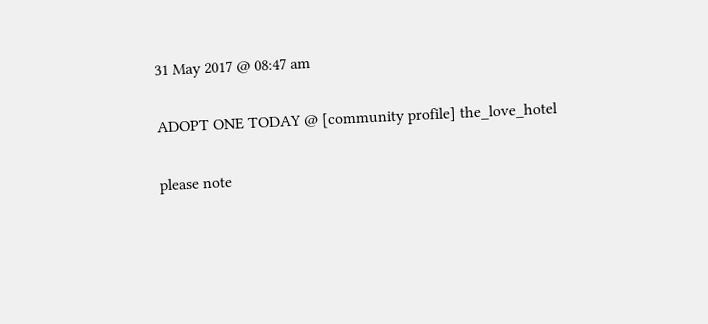31 May 2017 @ 08:47 am

ADOPT ONE TODAY @ [community profile] the_love_hotel

please note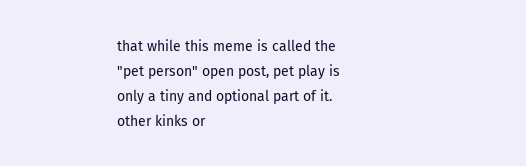that while this meme is called the "pet person" open post, pet play is only a tiny and optional part of it. other kinks or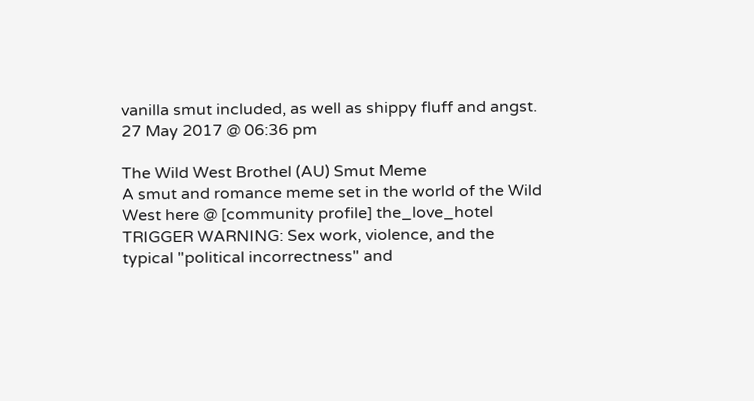vanilla smut included, as well as shippy fluff and angst.
27 May 2017 @ 06:36 pm

The Wild West Brothel (AU) Smut Meme
A smut and romance meme set in the world of the Wild West here @ [community profile] the_love_hotel
TRIGGER WARNING: Sex work, violence, and the typical "political incorrectness" and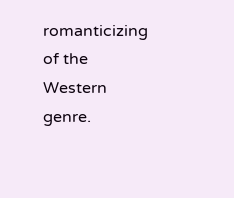romanticizing of the Western genre.